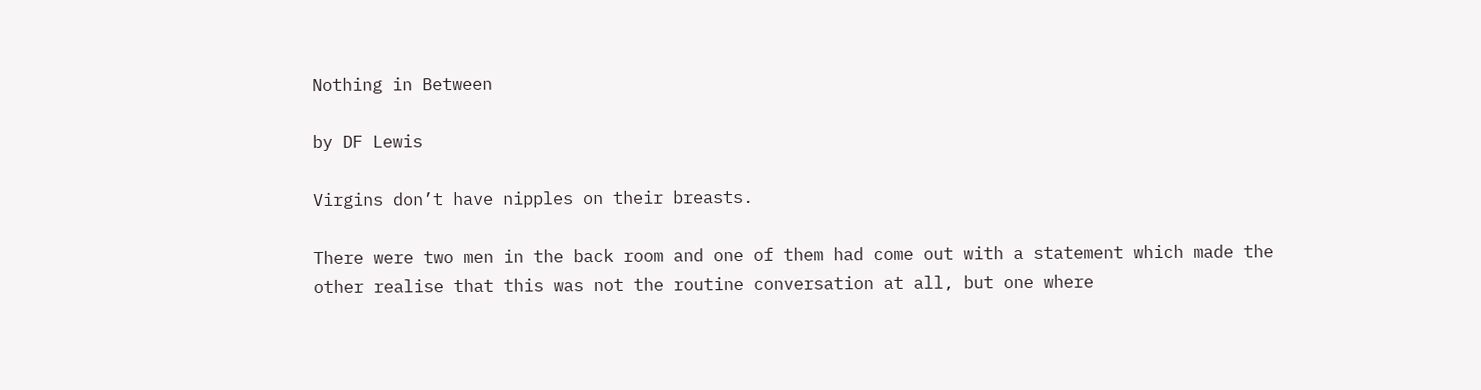Nothing in Between

by DF Lewis

Virgins don’t have nipples on their breasts.

There were two men in the back room and one of them had come out with a statement which made the other realise that this was not the routine conversation at all, but one where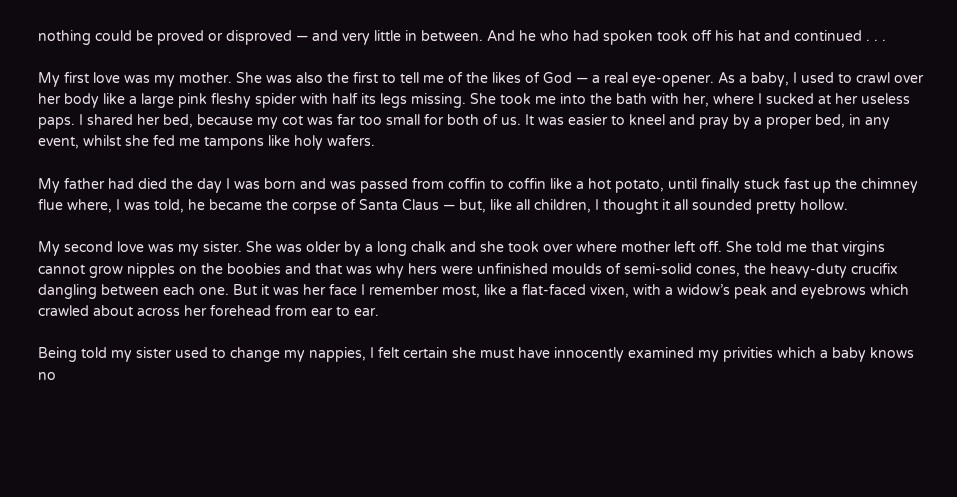nothing could be proved or disproved — and very little in between. And he who had spoken took off his hat and continued . . .

My first love was my mother. She was also the first to tell me of the likes of God — a real eye-opener. As a baby, I used to crawl over her body like a large pink fleshy spider with half its legs missing. She took me into the bath with her, where I sucked at her useless paps. I shared her bed, because my cot was far too small for both of us. It was easier to kneel and pray by a proper bed, in any event, whilst she fed me tampons like holy wafers.

My father had died the day I was born and was passed from coffin to coffin like a hot potato, until finally stuck fast up the chimney flue where, I was told, he became the corpse of Santa Claus — but, like all children, I thought it all sounded pretty hollow.

My second love was my sister. She was older by a long chalk and she took over where mother left off. She told me that virgins cannot grow nipples on the boobies and that was why hers were unfinished moulds of semi-solid cones, the heavy-duty crucifix dangling between each one. But it was her face I remember most, like a flat-faced vixen, with a widow’s peak and eyebrows which crawled about across her forehead from ear to ear.

Being told my sister used to change my nappies, I felt certain she must have innocently examined my privities which a baby knows no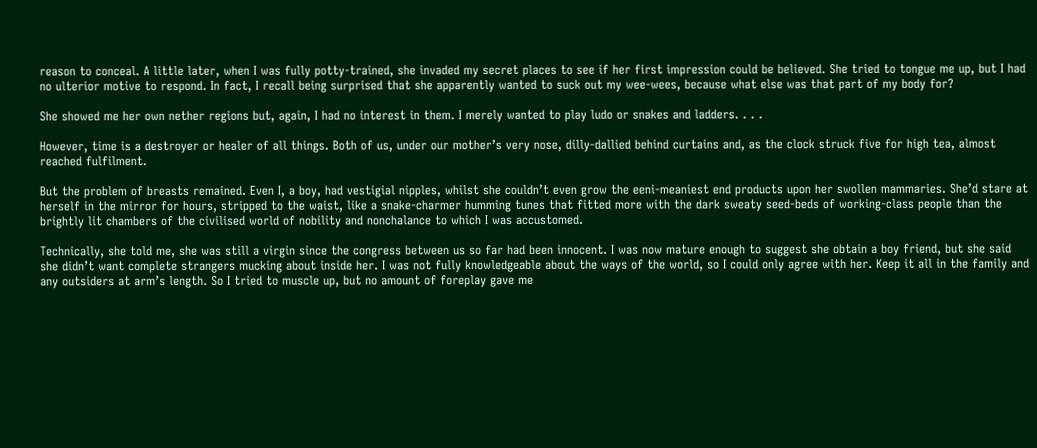reason to conceal. A little later, when I was fully potty-trained, she invaded my secret places to see if her first impression could be believed. She tried to tongue me up, but I had no ulterior motive to respond. In fact, I recall being surprised that she apparently wanted to suck out my wee-wees, because what else was that part of my body for?

She showed me her own nether regions but, again, I had no interest in them. I merely wanted to play ludo or snakes and ladders. . . .

However, time is a destroyer or healer of all things. Both of us, under our mother’s very nose, dilly-dallied behind curtains and, as the clock struck five for high tea, almost reached fulfilment.

But the problem of breasts remained. Even I, a boy, had vestigial nipples, whilst she couldn’t even grow the eeni-meaniest end products upon her swollen mammaries. She’d stare at herself in the mirror for hours, stripped to the waist, like a snake-charmer humming tunes that fitted more with the dark sweaty seed-beds of working-class people than the brightly lit chambers of the civilised world of nobility and nonchalance to which I was accustomed.

Technically, she told me, she was still a virgin since the congress between us so far had been innocent. I was now mature enough to suggest she obtain a boy friend, but she said she didn’t want complete strangers mucking about inside her. I was not fully knowledgeable about the ways of the world, so I could only agree with her. Keep it all in the family and any outsiders at arm’s length. So I tried to muscle up, but no amount of foreplay gave me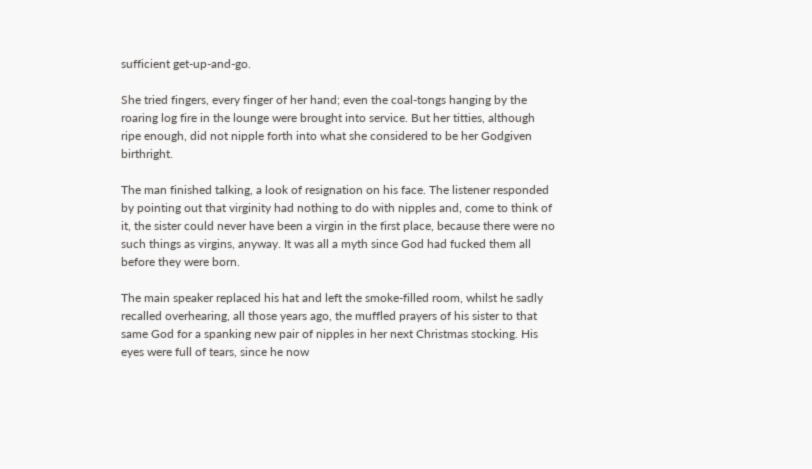sufficient get-up-and-go.

She tried fingers, every finger of her hand; even the coal-tongs hanging by the roaring log fire in the lounge were brought into service. But her titties, although ripe enough, did not nipple forth into what she considered to be her Godgiven birthright.

The man finished talking, a look of resignation on his face. The listener responded by pointing out that virginity had nothing to do with nipples and, come to think of it, the sister could never have been a virgin in the first place, because there were no such things as virgins, anyway. It was all a myth since God had fucked them all before they were born.

The main speaker replaced his hat and left the smoke-filled room, whilst he sadly recalled overhearing, all those years ago, the muffled prayers of his sister to that same God for a spanking new pair of nipples in her next Christmas stocking. His eyes were full of tears, since he now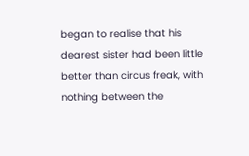began to realise that his dearest sister had been little better than circus freak, with nothing between the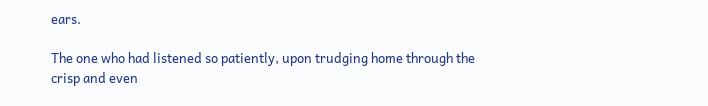ears.

The one who had listened so patiently, upon trudging home through the crisp and even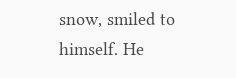snow, smiled to himself. He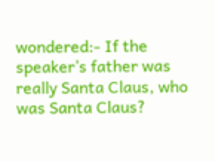wondered:- If the speaker’s father was really Santa Claus, who was Santa Claus?